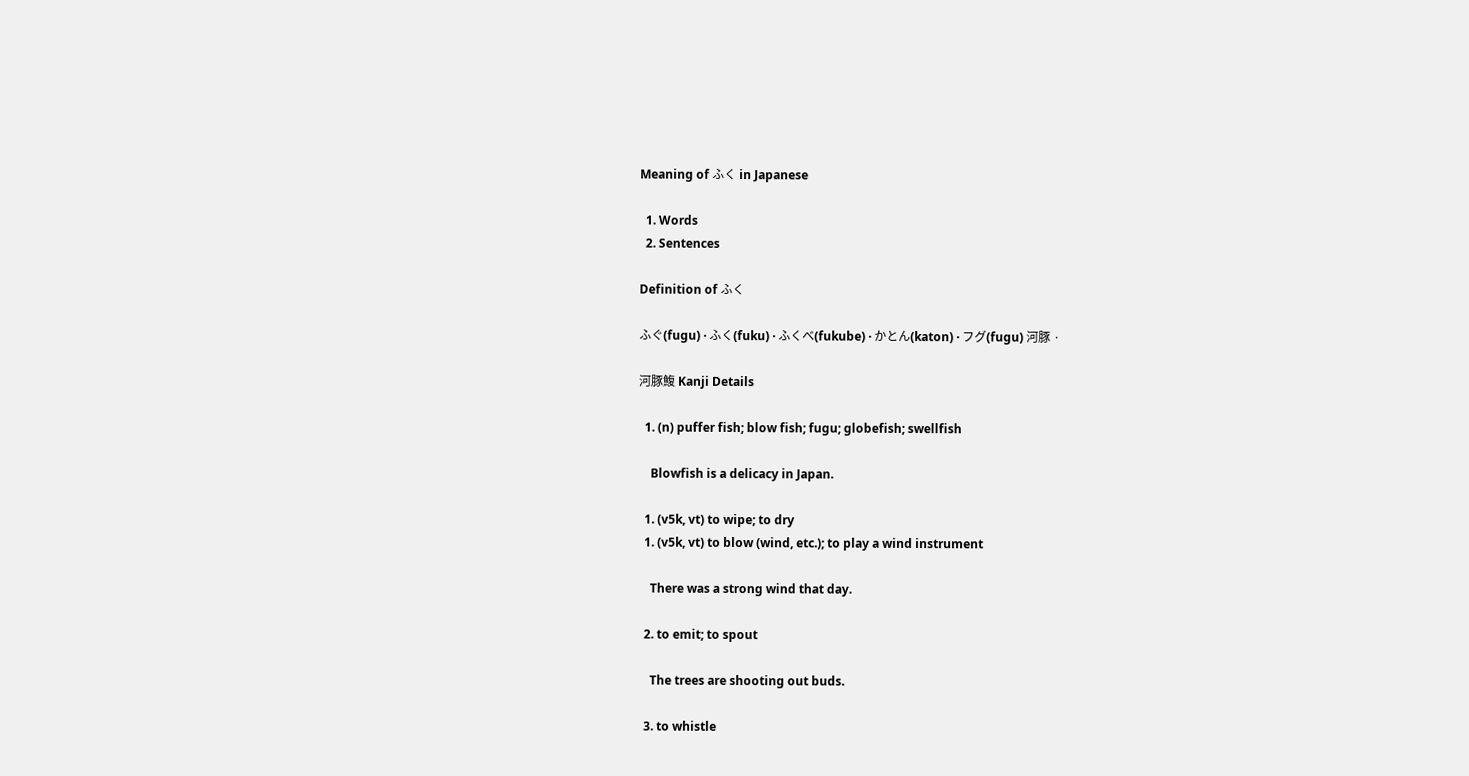Meaning of ふく in Japanese

  1. Words
  2. Sentences

Definition of ふく

ふぐ(fugu) · ふく(fuku) · ふくべ(fukube) · かとん(katon) · フグ(fugu) 河豚 ·

河豚鰒 Kanji Details

  1. (n) puffer fish; blow fish; fugu; globefish; swellfish

    Blowfish is a delicacy in Japan.

  1. (v5k, vt) to wipe; to dry
  1. (v5k, vt) to blow (wind, etc.); to play a wind instrument

    There was a strong wind that day.

  2. to emit; to spout

    The trees are shooting out buds.

  3. to whistle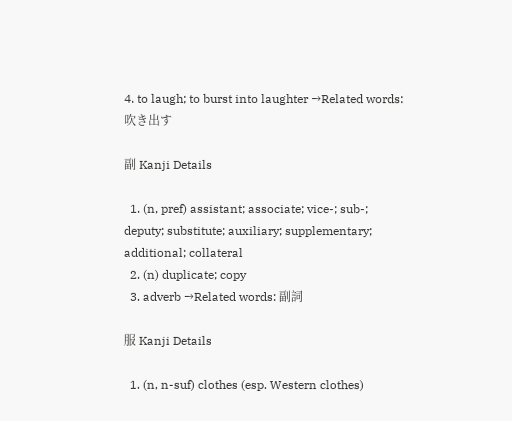4. to laugh; to burst into laughter →Related words: 吹き出す

副 Kanji Details

  1. (n, pref) assistant; associate; vice-; sub-; deputy; substitute; auxiliary; supplementary; additional; collateral
  2. (n) duplicate; copy
  3. adverb →Related words: 副詞

服 Kanji Details

  1. (n, n-suf) clothes (esp. Western clothes)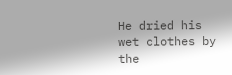He dried his wet clothes by the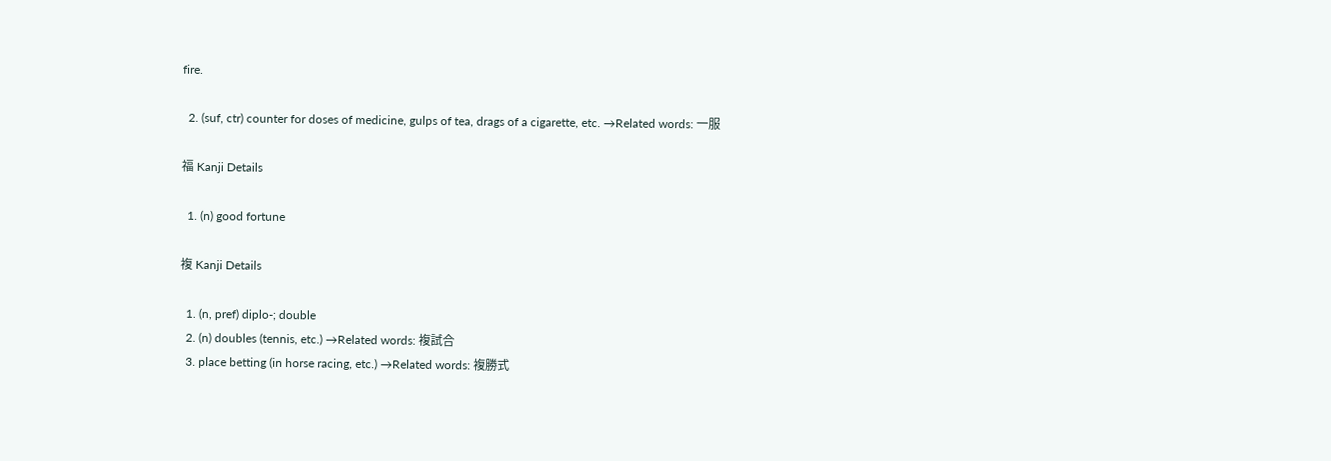fire.

  2. (suf, ctr) counter for doses of medicine, gulps of tea, drags of a cigarette, etc. →Related words: 一服

福 Kanji Details

  1. (n) good fortune

複 Kanji Details

  1. (n, pref) diplo-; double
  2. (n) doubles (tennis, etc.) →Related words: 複試合
  3. place betting (in horse racing, etc.) →Related words: 複勝式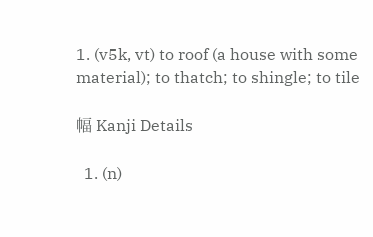1. (v5k, vt) to roof (a house with some material); to thatch; to shingle; to tile

幅 Kanji Details

  1. (n)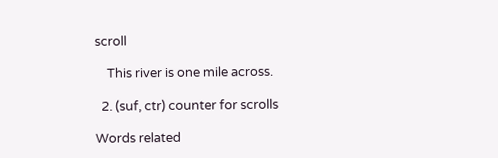scroll

    This river is one mile across.

  2. (suf, ctr) counter for scrolls

Words related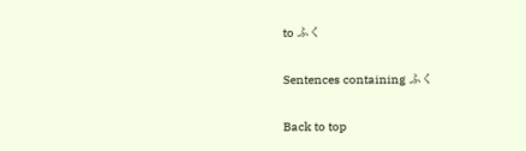to ふく

Sentences containing ふく

Back to top